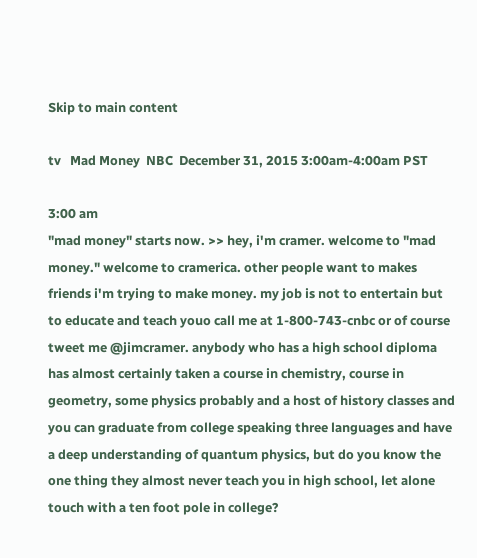Skip to main content

tv   Mad Money  NBC  December 31, 2015 3:00am-4:00am PST

3:00 am
"mad money" starts now. >> hey, i'm cramer. welcome to "mad money." welcome to cramerica. other people want to makes friends i'm trying to make money. my job is not to entertain but to educate and teach youo call me at 1-800-743-cnbc or of course tweet me @jimcramer. anybody who has a high school diploma has almost certainly taken a course in chemistry, course in geometry, some physics probably and a host of history classes and you can graduate from college speaking three languages and have a deep understanding of quantum physics, but do you know the one thing they almost never teach you in high school, let alone touch with a ten foot pole in college?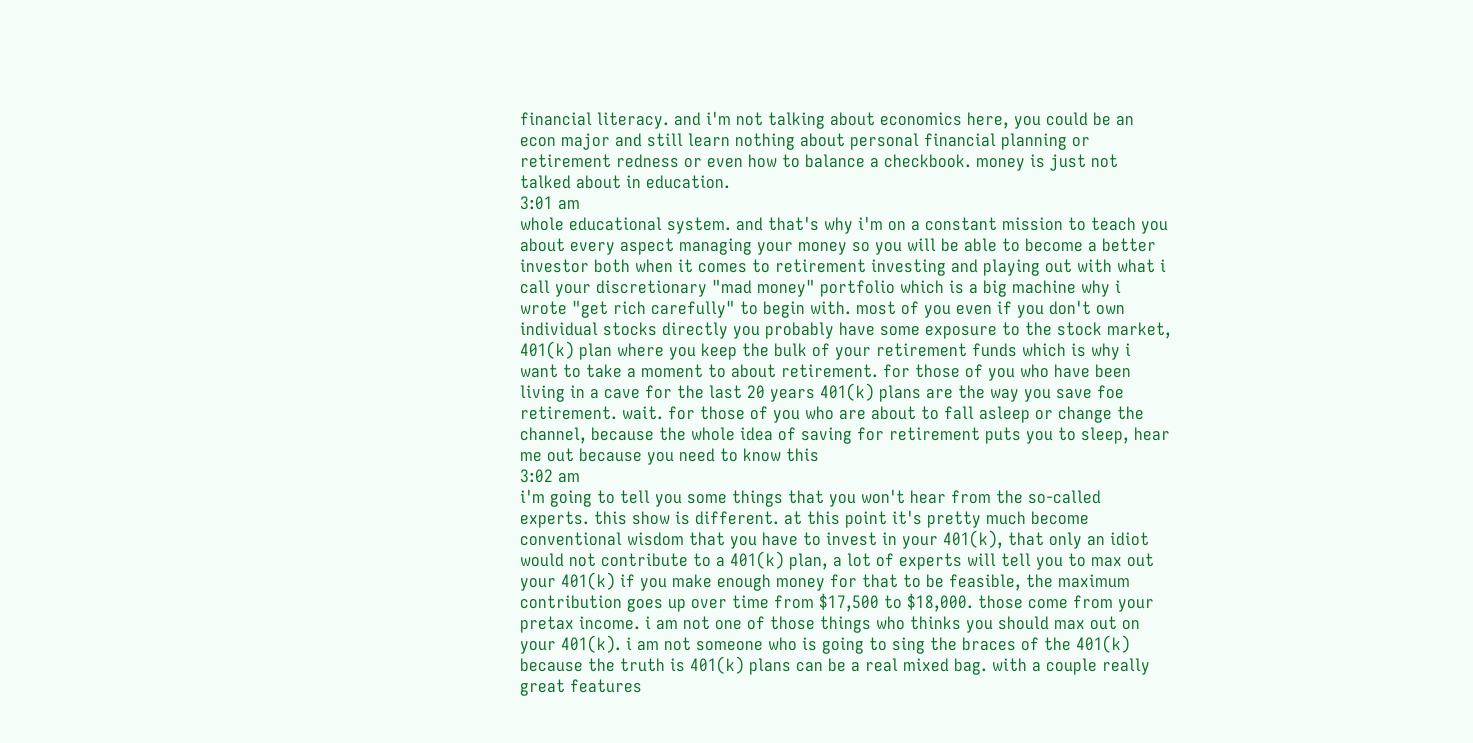financial literacy. and i'm not talking about economics here, you could be an econ major and still learn nothing about personal financial planning or retirement redness or even how to balance a checkbook. money is just not talked about in education.
3:01 am
whole educational system. and that's why i'm on a constant mission to teach you about every aspect managing your money so you will be able to become a better investor both when it comes to retirement investing and playing out with what i call your discretionary "mad money" portfolio which is a big machine why i wrote "get rich carefully" to begin with. most of you even if you don't own individual stocks directly you probably have some exposure to the stock market, 401(k) plan where you keep the bulk of your retirement funds which is why i want to take a moment to about retirement. for those of you who have been living in a cave for the last 20 years 401(k) plans are the way you save foe retirement. wait. for those of you who are about to fall asleep or change the channel, because the whole idea of saving for retirement puts you to sleep, hear me out because you need to know this
3:02 am
i'm going to tell you some things that you won't hear from the so-called experts. this show is different. at this point it's pretty much become conventional wisdom that you have to invest in your 401(k), that only an idiot would not contribute to a 401(k) plan, a lot of experts will tell you to max out your 401(k) if you make enough money for that to be feasible, the maximum contribution goes up over time from $17,500 to $18,000. those come from your pretax income. i am not one of those things who thinks you should max out on your 401(k). i am not someone who is going to sing the braces of the 401(k) because the truth is 401(k) plans can be a real mixed bag. with a couple really great features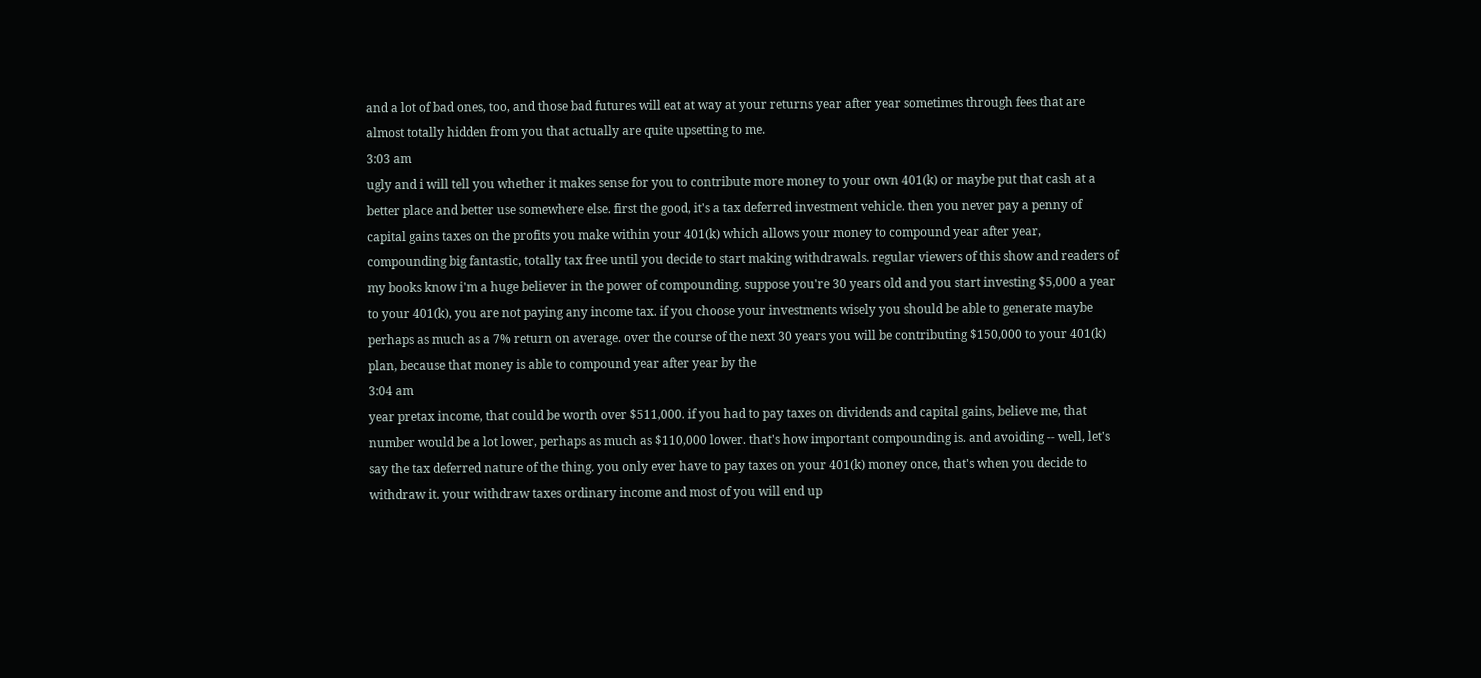and a lot of bad ones, too, and those bad futures will eat at way at your returns year after year sometimes through fees that are almost totally hidden from you that actually are quite upsetting to me.
3:03 am
ugly and i will tell you whether it makes sense for you to contribute more money to your own 401(k) or maybe put that cash at a better place and better use somewhere else. first the good, it's a tax deferred investment vehicle. then you never pay a penny of capital gains taxes on the profits you make within your 401(k) which allows your money to compound year after year, compounding big fantastic, totally tax free until you decide to start making withdrawals. regular viewers of this show and readers of my books know i'm a huge believer in the power of compounding. suppose you're 30 years old and you start investing $5,000 a year to your 401(k), you are not paying any income tax. if you choose your investments wisely you should be able to generate maybe perhaps as much as a 7% return on average. over the course of the next 30 years you will be contributing $150,000 to your 401(k) plan, because that money is able to compound year after year by the
3:04 am
year pretax income, that could be worth over $511,000. if you had to pay taxes on dividends and capital gains, believe me, that number would be a lot lower, perhaps as much as $110,000 lower. that's how important compounding is. and avoiding -- well, let's say the tax deferred nature of the thing. you only ever have to pay taxes on your 401(k) money once, that's when you decide to withdraw it. your withdraw taxes ordinary income and most of you will end up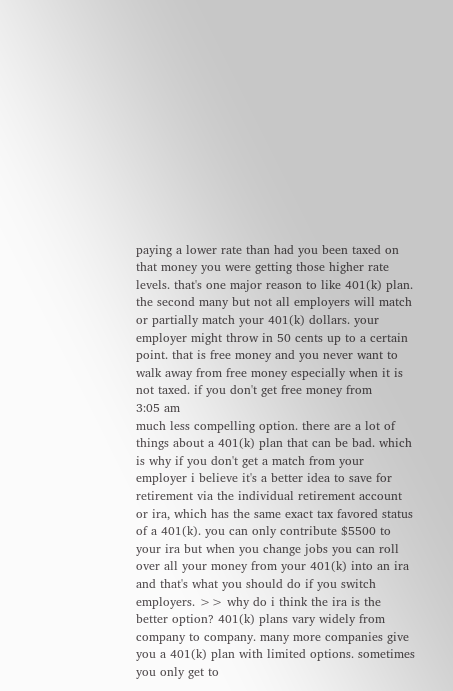paying a lower rate than had you been taxed on that money you were getting those higher rate levels. that's one major reason to like 401(k) plan. the second many but not all employers will match or partially match your 401(k) dollars. your employer might throw in 50 cents up to a certain point. that is free money and you never want to walk away from free money especially when it is not taxed. if you don't get free money from
3:05 am
much less compelling option. there are a lot of things about a 401(k) plan that can be bad. which is why if you don't get a match from your employer i believe it's a better idea to save for retirement via the individual retirement account or ira, which has the same exact tax favored status of a 401(k). you can only contribute $5500 to your ira but when you change jobs you can roll over all your money from your 401(k) into an ira and that's what you should do if you switch employers. >> why do i think the ira is the better option? 401(k) plans vary widely from company to company. many more companies give you a 401(k) plan with limited options. sometimes you only get to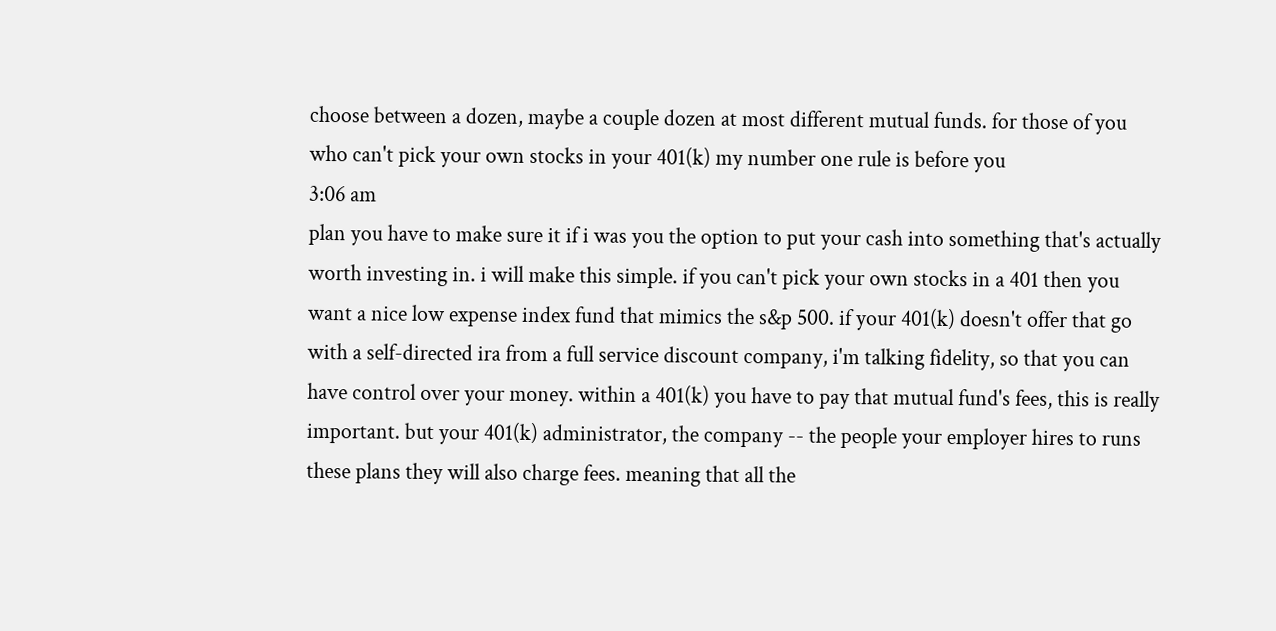choose between a dozen, maybe a couple dozen at most different mutual funds. for those of you who can't pick your own stocks in your 401(k) my number one rule is before you
3:06 am
plan you have to make sure it if i was you the option to put your cash into something that's actually worth investing in. i will make this simple. if you can't pick your own stocks in a 401 then you want a nice low expense index fund that mimics the s&p 500. if your 401(k) doesn't offer that go with a self-directed ira from a full service discount company, i'm talking fidelity, so that you can have control over your money. within a 401(k) you have to pay that mutual fund's fees, this is really important. but your 401(k) administrator, the company -- the people your employer hires to runs these plans they will also charge fees. meaning that all the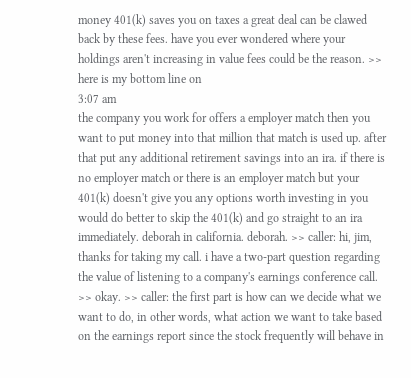money 401(k) saves you on taxes a great deal can be clawed back by these fees. have you ever wondered where your holdings aren't increasing in value fees could be the reason. >> here is my bottom line on
3:07 am
the company you work for offers a employer match then you want to put money into that million that match is used up. after that put any additional retirement savings into an ira. if there is no employer match or there is an employer match but your 401(k) doesn't give you any options worth investing in you would do better to skip the 401(k) and go straight to an ira immediately. deborah in california. deborah. >> caller: hi, jim, thanks for taking my call. i have a two-part question regarding the value of listening to a company's earnings conference call. >> okay. >> caller: the first part is how can we decide what we want to do, in other words, what action we want to take based on the earnings report since the stock frequently will behave in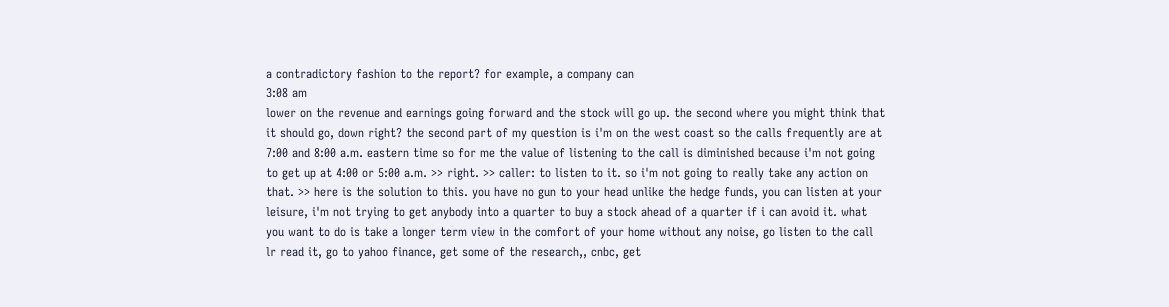a contradictory fashion to the report? for example, a company can
3:08 am
lower on the revenue and earnings going forward and the stock will go up. the second where you might think that it should go, down right? the second part of my question is i'm on the west coast so the calls frequently are at 7:00 and 8:00 a.m. eastern time so for me the value of listening to the call is diminished because i'm not going to get up at 4:00 or 5:00 a.m. >> right. >> caller: to listen to it. so i'm not going to really take any action on that. >> here is the solution to this. you have no gun to your head unlike the hedge funds, you can listen at your leisure, i'm not trying to get anybody into a quarter to buy a stock ahead of a quarter if i can avoid it. what you want to do is take a longer term view in the comfort of your home without any noise, go listen to the call lr read it, go to yahoo finance, get some of the research,, cnbc, get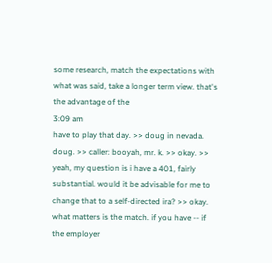some research, match the expectations with what was said, take a longer term view. that's the advantage of the
3:09 am
have to play that day. >> doug in nevada. doug. >> caller: booyah, mr. k. >> okay. >> yeah, my question is i have a 401, fairly substantial. would it be advisable for me to change that to a self-directed ira? >> okay. what matters is the match. if you have -- if the employer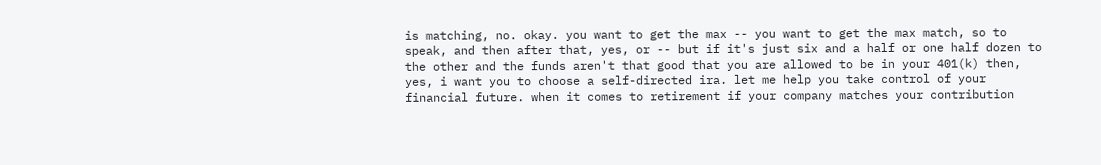is matching, no. okay. you want to get the max -- you want to get the max match, so to speak, and then after that, yes, or -- but if it's just six and a half or one half dozen to the other and the funds aren't that good that you are allowed to be in your 401(k) then, yes, i want you to choose a self-directed ira. let me help you take control of your financial future. when it comes to retirement if your company matches your contribution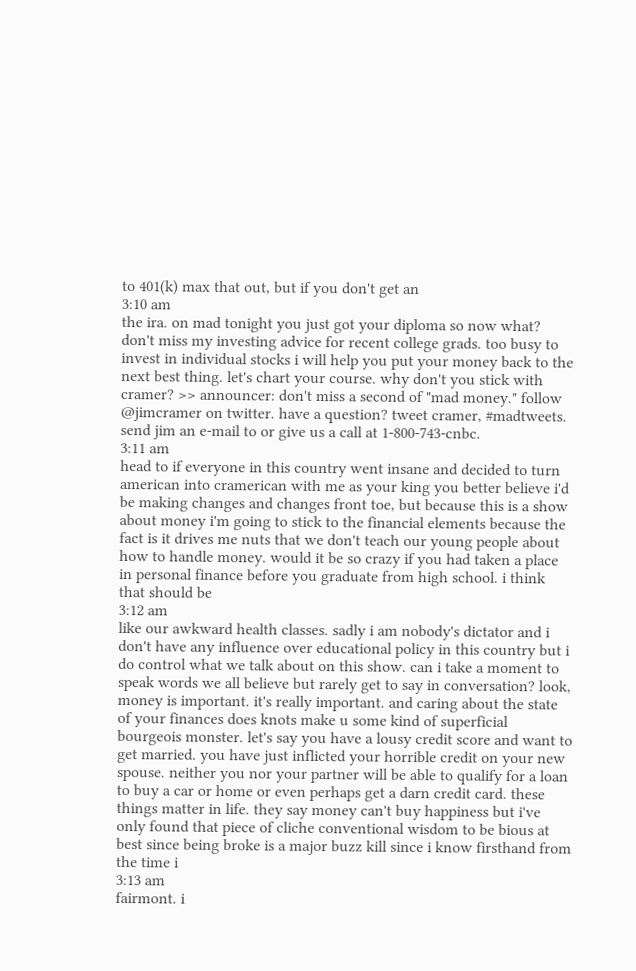to 401(k) max that out, but if you don't get an
3:10 am
the ira. on mad tonight you just got your diploma so now what? don't miss my investing advice for recent college grads. too busy to invest in individual stocks i will help you put your money back to the next best thing. let's chart your course. why don't you stick with cramer? >> announcer: don't miss a second of "mad money." follow @jimcramer on twitter. have a question? tweet cramer, #madtweets. send jim an e-mail to or give us a call at 1-800-743-cnbc.
3:11 am
head to if everyone in this country went insane and decided to turn american into cramerican with me as your king you better believe i'd be making changes and changes front toe, but because this is a show about money i'm going to stick to the financial elements because the fact is it drives me nuts that we don't teach our young people about how to handle money. would it be so crazy if you had taken a place in personal finance before you graduate from high school. i think that should be
3:12 am
like our awkward health classes. sadly i am nobody's dictator and i don't have any influence over educational policy in this country but i do control what we talk about on this show. can i take a moment to speak words we all believe but rarely get to say in conversation? look, money is important. it's really important. and caring about the state of your finances does knots make u some kind of superficial bourgeois monster. let's say you have a lousy credit score and want to get married. you have just inflicted your horrible credit on your new spouse. neither you nor your partner will be able to qualify for a loan to buy a car or home or even perhaps get a darn credit card. these things matter in life. they say money can't buy happiness but i've only found that piece of cliche conventional wisdom to be bious at best since being broke is a major buzz kill since i know firsthand from the time i
3:13 am
fairmont. i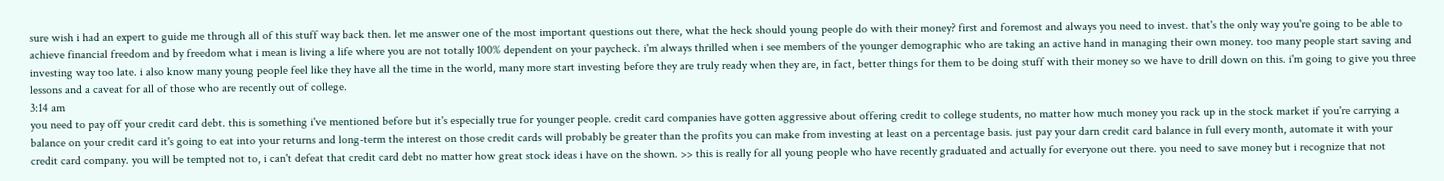sure wish i had an expert to guide me through all of this stuff way back then. let me answer one of the most important questions out there, what the heck should young people do with their money? first and foremost and always you need to invest. that's the only way you're going to be able to achieve financial freedom and by freedom what i mean is living a life where you are not totally 100% dependent on your paycheck. i'm always thrilled when i see members of the younger demographic who are taking an active hand in managing their own money. too many people start saving and investing way too late. i also know many young people feel like they have all the time in the world, many more start investing before they are truly ready when they are, in fact, better things for them to be doing stuff with their money so we have to drill down on this. i'm going to give you three lessons and a caveat for all of those who are recently out of college.
3:14 am
you need to pay off your credit card debt. this is something i've mentioned before but it's especially true for younger people. credit card companies have gotten aggressive about offering credit to college students, no matter how much money you rack up in the stock market if you're carrying a balance on your credit card it's going to eat into your returns and long-term the interest on those credit cards will probably be greater than the profits you can make from investing at least on a percentage basis. just pay your darn credit card balance in full every month, automate it with your credit card company. you will be tempted not to, i can't defeat that credit card debt no matter how great stock ideas i have on the shown. >> this is really for all young people who have recently graduated and actually for everyone out there. you need to save money but i recognize that not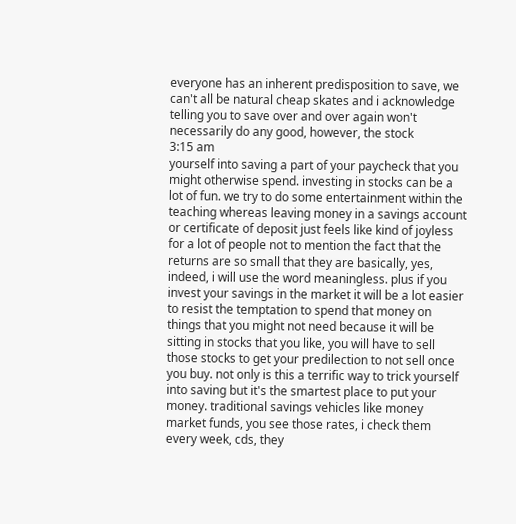everyone has an inherent predisposition to save, we can't all be natural cheap skates and i acknowledge telling you to save over and over again won't necessarily do any good, however, the stock
3:15 am
yourself into saving a part of your paycheck that you might otherwise spend. investing in stocks can be a lot of fun. we try to do some entertainment within the teaching whereas leaving money in a savings account or certificate of deposit just feels like kind of joyless for a lot of people not to mention the fact that the returns are so small that they are basically, yes, indeed, i will use the word meaningless. plus if you invest your savings in the market it will be a lot easier to resist the temptation to spend that money on things that you might not need because it will be sitting in stocks that you like, you will have to sell those stocks to get your predilection to not sell once you buy. not only is this a terrific way to trick yourself into saving but it's the smartest place to put your money. traditional savings vehicles like money market funds, you see those rates, i check them every week, cds, they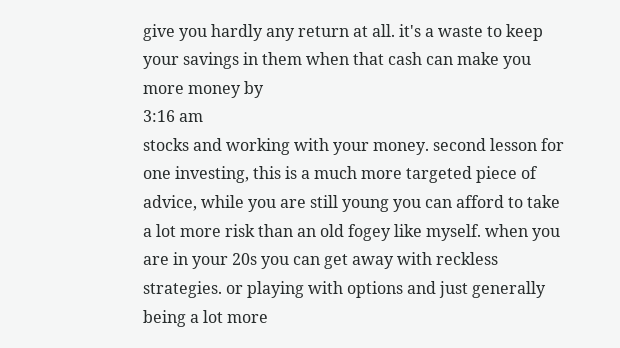give you hardly any return at all. it's a waste to keep your savings in them when that cash can make you more money by
3:16 am
stocks and working with your money. second lesson for one investing, this is a much more targeted piece of advice, while you are still young you can afford to take a lot more risk than an old fogey like myself. when you are in your 20s you can get away with reckless strategies. or playing with options and just generally being a lot more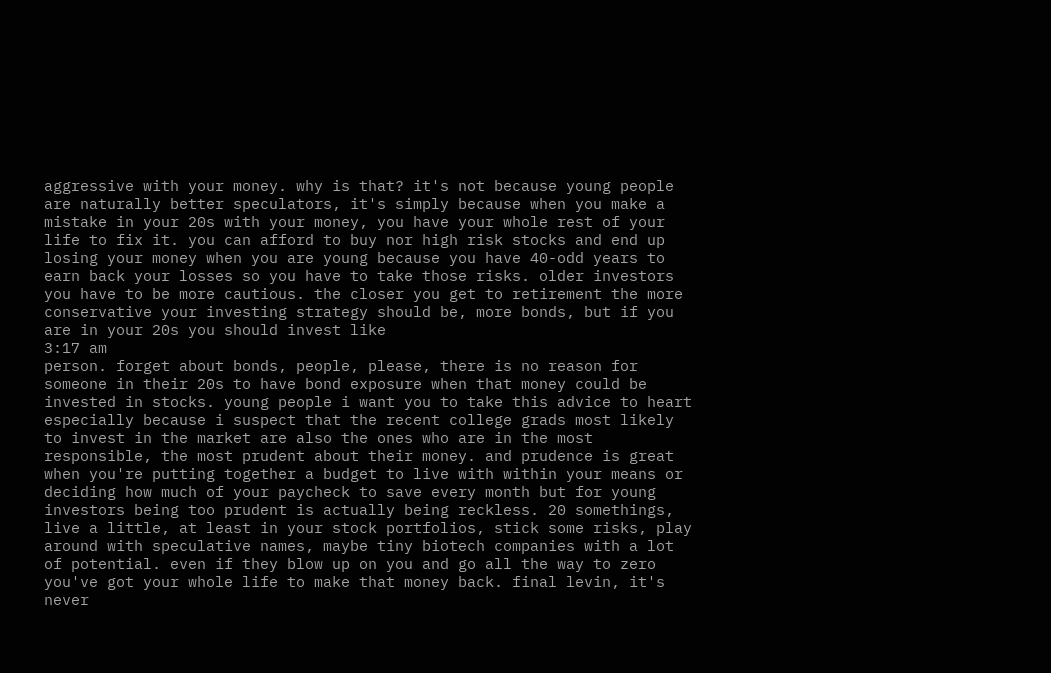aggressive with your money. why is that? it's not because young people are naturally better speculators, it's simply because when you make a mistake in your 20s with your money, you have your whole rest of your life to fix it. you can afford to buy nor high risk stocks and end up losing your money when you are young because you have 40-odd years to earn back your losses so you have to take those risks. older investors you have to be more cautious. the closer you get to retirement the more conservative your investing strategy should be, more bonds, but if you are in your 20s you should invest like
3:17 am
person. forget about bonds, people, please, there is no reason for someone in their 20s to have bond exposure when that money could be invested in stocks. young people i want you to take this advice to heart especially because i suspect that the recent college grads most likely to invest in the market are also the ones who are in the most responsible, the most prudent about their money. and prudence is great when you're putting together a budget to live with within your means or deciding how much of your paycheck to save every month but for young investors being too prudent is actually being reckless. 20 somethings, live a little, at least in your stock portfolios, stick some risks, play around with speculative names, maybe tiny biotech companies with a lot of potential. even if they blow up on you and go all the way to zero you've got your whole life to make that money back. final levin, it's never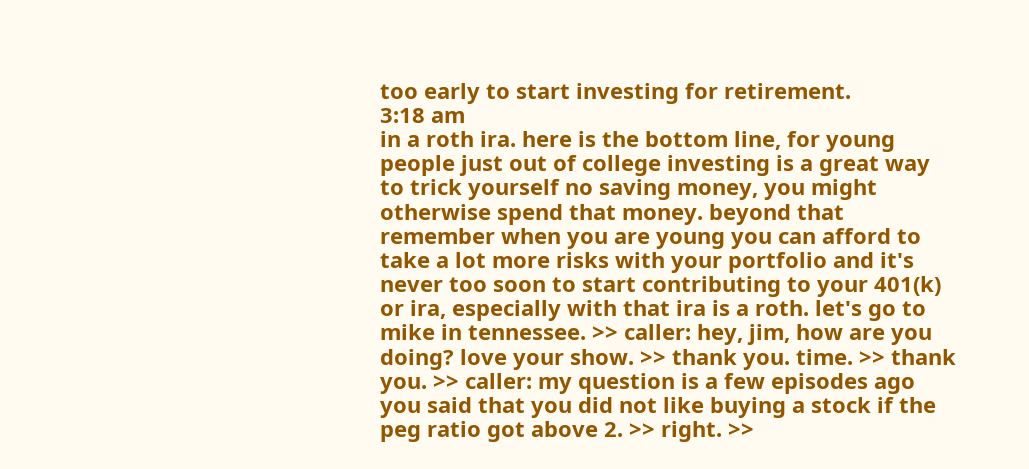too early to start investing for retirement.
3:18 am
in a roth ira. here is the bottom line, for young people just out of college investing is a great way to trick yourself no saving money, you might otherwise spend that money. beyond that remember when you are young you can afford to take a lot more risks with your portfolio and it's never too soon to start contributing to your 401(k) or ira, especially with that ira is a roth. let's go to mike in tennessee. >> caller: hey, jim, how are you doing? love your show. >> thank you. time. >> thank you. >> caller: my question is a few episodes ago you said that you did not like buying a stock if the peg ratio got above 2. >> right. >>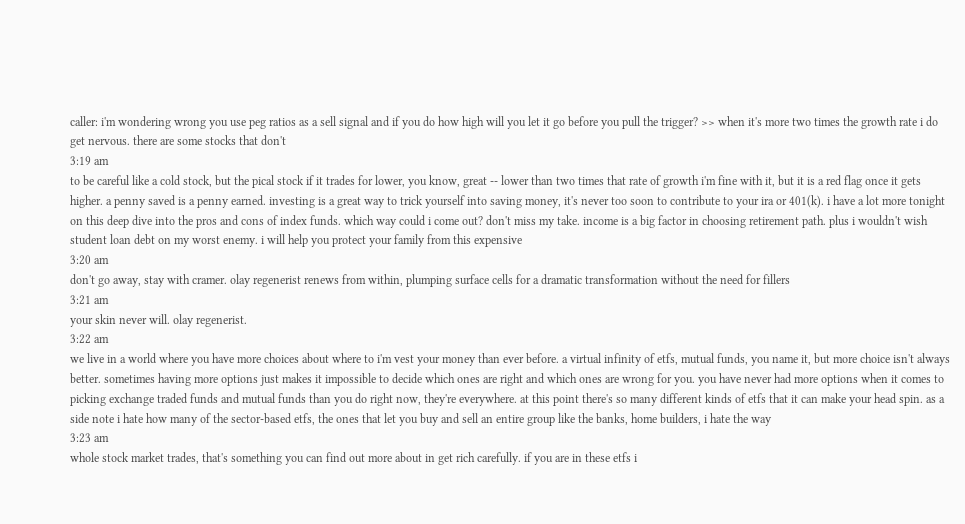caller: i'm wondering wrong you use peg ratios as a sell signal and if you do how high will you let it go before you pull the trigger? >> when it's more two times the growth rate i do get nervous. there are some stocks that don't
3:19 am
to be careful like a cold stock, but the pical stock if it trades for lower, you know, great -- lower than two times that rate of growth i'm fine with it, but it is a red flag once it gets higher. a penny saved is a penny earned. investing is a great way to trick yourself into saving money, it's never too soon to contribute to your ira or 401(k). i have a lot more tonight on this deep dive into the pros and cons of index funds. which way could i come out? don't miss my take. income is a big factor in choosing retirement path. plus i wouldn't wish student loan debt on my worst enemy. i will help you protect your family from this expensive
3:20 am
don't go away, stay with cramer. olay regenerist renews from within, plumping surface cells for a dramatic transformation without the need for fillers
3:21 am
your skin never will. olay regenerist.
3:22 am
we live in a world where you have more choices about where to i'm vest your money than ever before. a virtual infinity of etfs, mutual funds, you name it, but more choice isn't always better. sometimes having more options just makes it impossible to decide which ones are right and which ones are wrong for you. you have never had more options when it comes to picking exchange traded funds and mutual funds than you do right now, they're everywhere. at this point there's so many different kinds of etfs that it can make your head spin. as a side note i hate how many of the sector-based etfs, the ones that let you buy and sell an entire group like the banks, home builders, i hate the way
3:23 am
whole stock market trades, that's something you can find out more about in get rich carefully. if you are in these etfs i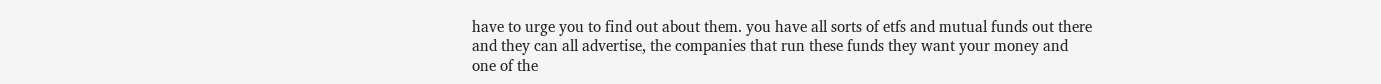have to urge you to find out about them. you have all sorts of etfs and mutual funds out there and they can all advertise, the companies that run these funds they want your money and one of the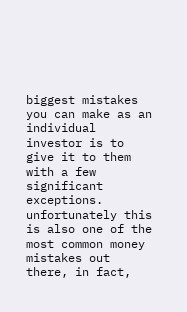biggest mistakes you can make as an individual investor is to give it to them with a few significant exceptions. unfortunately this is also one of the most common money mistakes out there, in fact,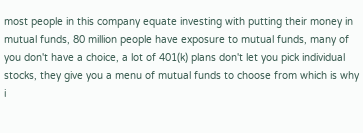most people in this company equate investing with putting their money in mutual funds, 80 million people have exposure to mutual funds, many of you don't have a choice, a lot of 401(k) plans don't let you pick individual stocks, they give you a menu of mutual funds to choose from which is why i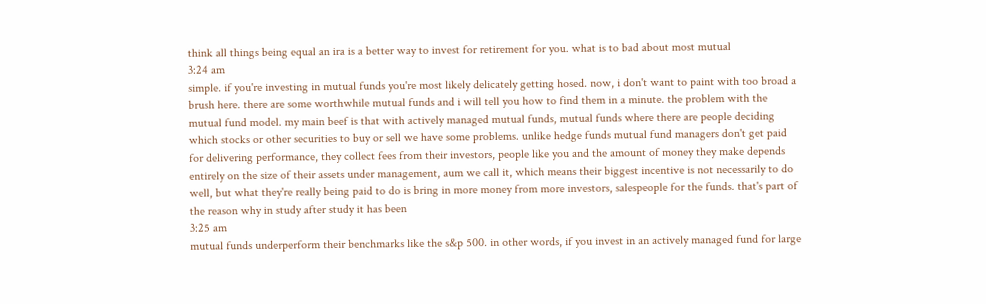think all things being equal an ira is a better way to invest for retirement for you. what is to bad about most mutual
3:24 am
simple. if you're investing in mutual funds you're most likely delicately getting hosed. now, i don't want to paint with too broad a brush here. there are some worthwhile mutual funds and i will tell you how to find them in a minute. the problem with the mutual fund model. my main beef is that with actively managed mutual funds, mutual funds where there are people deciding which stocks or other securities to buy or sell we have some problems. unlike hedge funds mutual fund managers don't get paid for delivering performance, they collect fees from their investors, people like you and the amount of money they make depends entirely on the size of their assets under management, aum we call it, which means their biggest incentive is not necessarily to do well, but what they're really being paid to do is bring in more money from more investors, salespeople for the funds. that's part of the reason why in study after study it has been
3:25 am
mutual funds underperform their benchmarks like the s&p 500. in other words, if you invest in an actively managed fund for large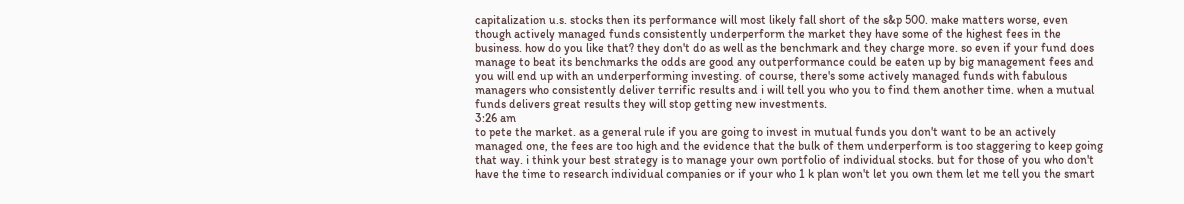capitalization u.s. stocks then its performance will most likely fall short of the s&p 500. make matters worse, even though actively managed funds consistently underperform the market they have some of the highest fees in the business. how do you like that? they don't do as well as the benchmark and they charge more. so even if your fund does manage to beat its benchmarks the odds are good any outperformance could be eaten up by big management fees and you will end up with an underperforming investing. of course, there's some actively managed funds with fabulous managers who consistently deliver terrific results and i will tell you who you to find them another time. when a mutual funds delivers great results they will stop getting new investments.
3:26 am
to pete the market. as a general rule if you are going to invest in mutual funds you don't want to be an actively managed one, the fees are too high and the evidence that the bulk of them underperform is too staggering to keep going that way. i think your best strategy is to manage your own portfolio of individual stocks. but for those of you who don't have the time to research individual companies or if your who 1 k plan won't let you own them let me tell you the smart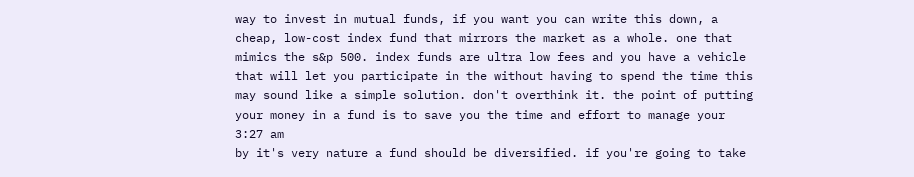way to invest in mutual funds, if you want you can write this down, a cheap, low-cost index fund that mirrors the market as a whole. one that mimics the s&p 500. index funds are ultra low fees and you have a vehicle that will let you participate in the without having to spend the time this may sound like a simple solution. don't overthink it. the point of putting your money in a fund is to save you the time and effort to manage your
3:27 am
by it's very nature a fund should be diversified. if you're going to take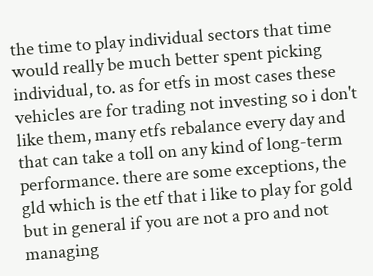the time to play individual sectors that time would really be much better spent picking individual, to. as for etfs in most cases these vehicles are for trading not investing so i don't like them, many etfs rebalance every day and that can take a toll on any kind of long-term performance. there are some exceptions, the gld which is the etf that i like to play for gold but in general if you are not a pro and not managing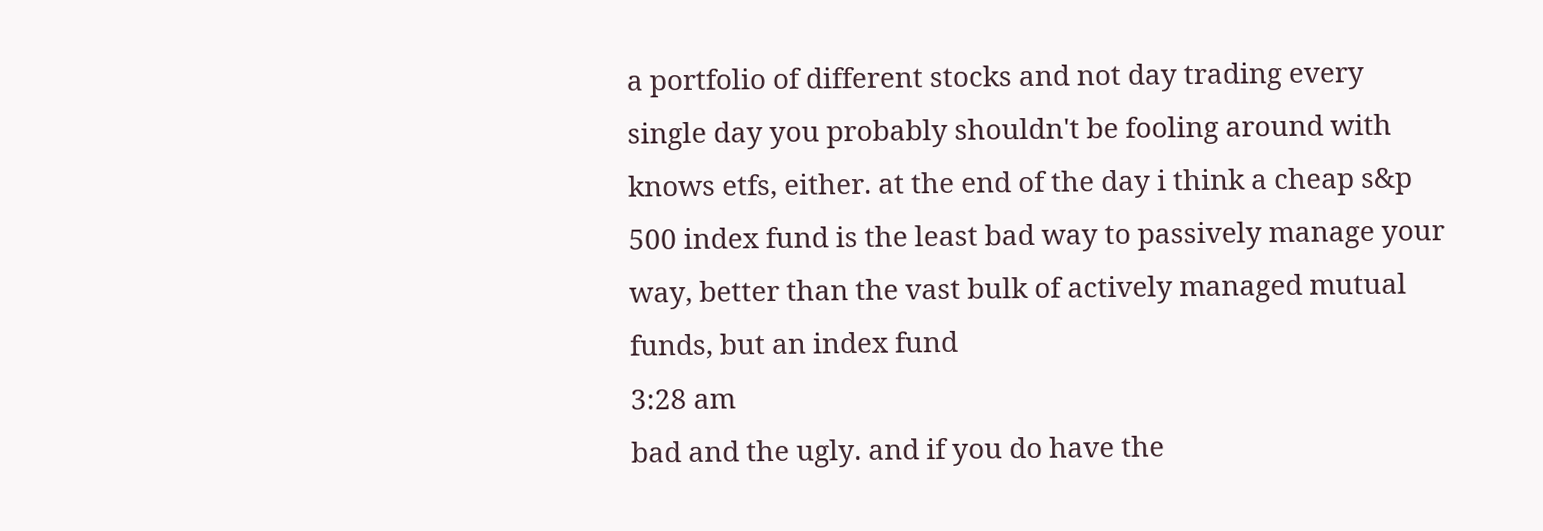a portfolio of different stocks and not day trading every single day you probably shouldn't be fooling around with knows etfs, either. at the end of the day i think a cheap s&p 500 index fund is the least bad way to passively manage your way, better than the vast bulk of actively managed mutual funds, but an index fund
3:28 am
bad and the ugly. and if you do have the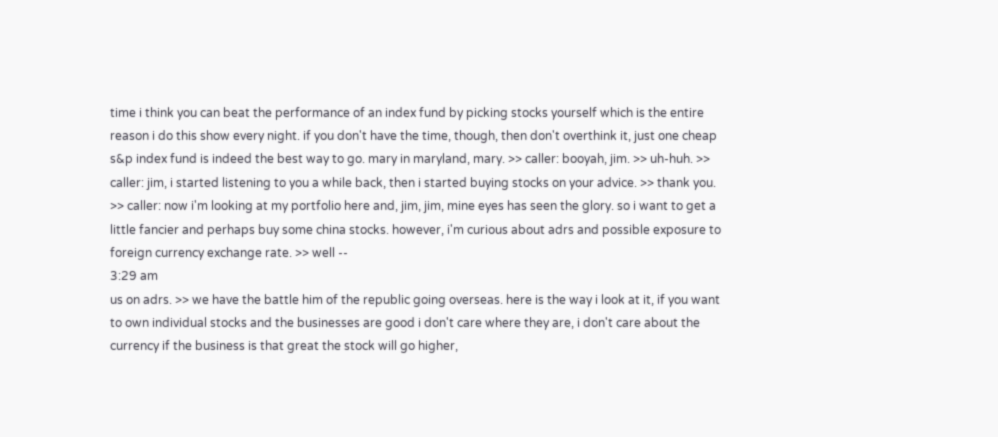time i think you can beat the performance of an index fund by picking stocks yourself which is the entire reason i do this show every night. if you don't have the time, though, then don't overthink it, just one cheap s&p index fund is indeed the best way to go. mary in maryland, mary. >> caller: booyah, jim. >> uh-huh. >> caller: jim, i started listening to you a while back, then i started buying stocks on your advice. >> thank you. >> caller: now i'm looking at my portfolio here and, jim, jim, mine eyes has seen the glory. so i want to get a little fancier and perhaps buy some china stocks. however, i'm curious about adrs and possible exposure to foreign currency exchange rate. >> well --
3:29 am
us on adrs. >> we have the battle him of the republic going overseas. here is the way i look at it, if you want to own individual stocks and the businesses are good i don't care where they are, i don't care about the currency if the business is that great the stock will go higher,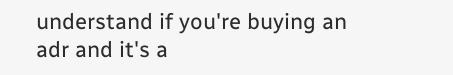understand if you're buying an adr and it's a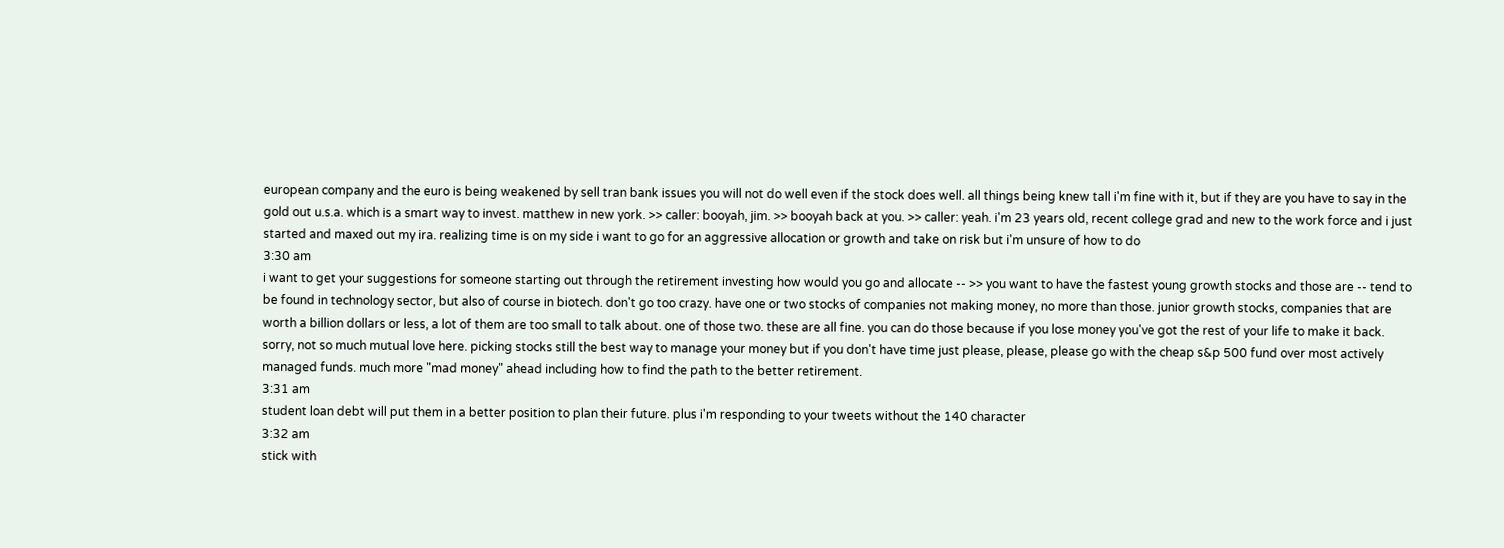european company and the euro is being weakened by sell tran bank issues you will not do well even if the stock does well. all things being knew tall i'm fine with it, but if they are you have to say in the gold out u.s.a. which is a smart way to invest. matthew in new york. >> caller: booyah, jim. >> booyah back at you. >> caller: yeah. i'm 23 years old, recent college grad and new to the work force and i just started and maxed out my ira. realizing time is on my side i want to go for an aggressive allocation or growth and take on risk but i'm unsure of how to do
3:30 am
i want to get your suggestions for someone starting out through the retirement investing how would you go and allocate -- >> you want to have the fastest young growth stocks and those are -- tend to be found in technology sector, but also of course in biotech. don't go too crazy. have one or two stocks of companies not making money, no more than those. junior growth stocks, companies that are worth a billion dollars or less, a lot of them are too small to talk about. one of those two. these are all fine. you can do those because if you lose money you've got the rest of your life to make it back. sorry, not so much mutual love here. picking stocks still the best way to manage your money but if you don't have time just please, please, please go with the cheap s&p 500 fund over most actively managed funds. much more "mad money" ahead including how to find the path to the better retirement.
3:31 am
student loan debt will put them in a better position to plan their future. plus i'm responding to your tweets without the 140 character
3:32 am
stick with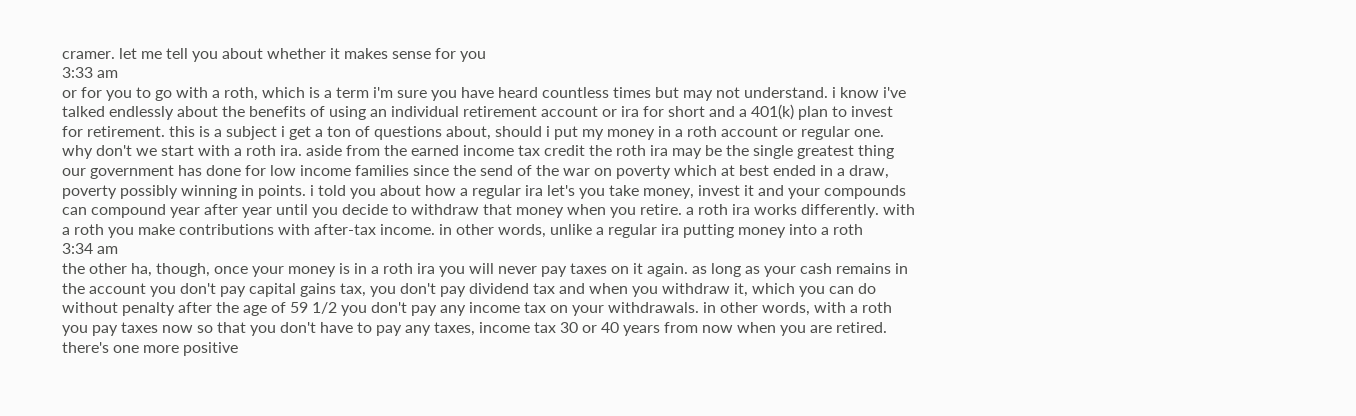cramer. let me tell you about whether it makes sense for you
3:33 am
or for you to go with a roth, which is a term i'm sure you have heard countless times but may not understand. i know i've talked endlessly about the benefits of using an individual retirement account or ira for short and a 401(k) plan to invest for retirement. this is a subject i get a ton of questions about, should i put my money in a roth account or regular one. why don't we start with a roth ira. aside from the earned income tax credit the roth ira may be the single greatest thing our government has done for low income families since the send of the war on poverty which at best ended in a draw, poverty possibly winning in points. i told you about how a regular ira let's you take money, invest it and your compounds can compound year after year until you decide to withdraw that money when you retire. a roth ira works differently. with a roth you make contributions with after-tax income. in other words, unlike a regular ira putting money into a roth
3:34 am
the other ha, though, once your money is in a roth ira you will never pay taxes on it again. as long as your cash remains in the account you don't pay capital gains tax, you don't pay dividend tax and when you withdraw it, which you can do without penalty after the age of 59 1/2 you don't pay any income tax on your withdrawals. in other words, with a roth you pay taxes now so that you don't have to pay any taxes, income tax 30 or 40 years from now when you are retired. there's one more positive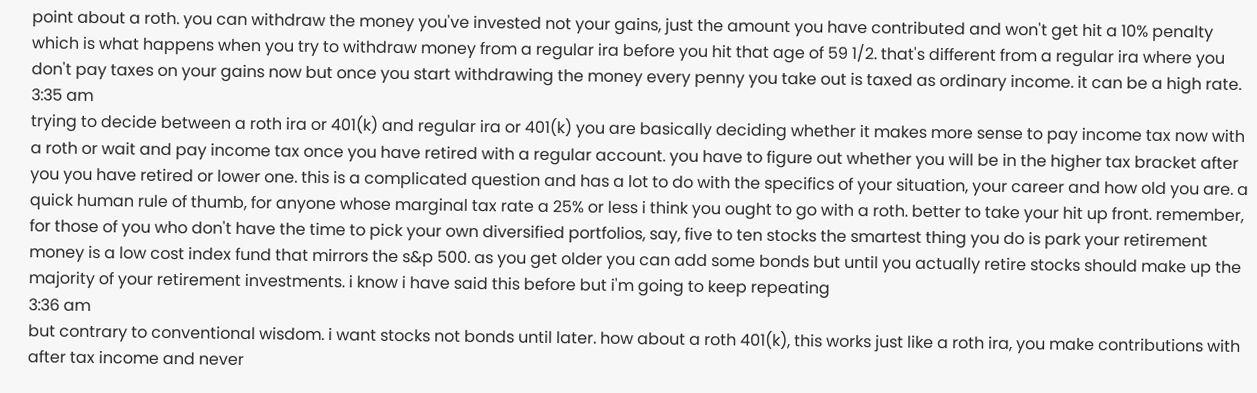point about a roth. you can withdraw the money you've invested not your gains, just the amount you have contributed and won't get hit a 10% penalty which is what happens when you try to withdraw money from a regular ira before you hit that age of 59 1/2. that's different from a regular ira where you don't pay taxes on your gains now but once you start withdrawing the money every penny you take out is taxed as ordinary income. it can be a high rate.
3:35 am
trying to decide between a roth ira or 401(k) and regular ira or 401(k) you are basically deciding whether it makes more sense to pay income tax now with a roth or wait and pay income tax once you have retired with a regular account. you have to figure out whether you will be in the higher tax bracket after you you have retired or lower one. this is a complicated question and has a lot to do with the specifics of your situation, your career and how old you are. a quick human rule of thumb, for anyone whose marginal tax rate a 25% or less i think you ought to go with a roth. better to take your hit up front. remember, for those of you who don't have the time to pick your own diversified portfolios, say, five to ten stocks the smartest thing you do is park your retirement money is a low cost index fund that mirrors the s&p 500. as you get older you can add some bonds but until you actually retire stocks should make up the majority of your retirement investments. i know i have said this before but i'm going to keep repeating
3:36 am
but contrary to conventional wisdom. i want stocks not bonds until later. how about a roth 401(k), this works just like a roth ira, you make contributions with after tax income and never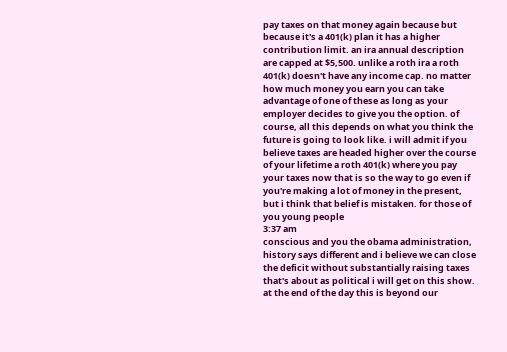pay taxes on that money again because but because it's a 401(k) plan it has a higher contribution limit. an ira annual description are capped at $5,500. unlike a roth ira a roth 401(k) doesn't have any income cap. no matter how much money you earn you can take advantage of one of these as long as your employer decides to give you the option. of course, all this depends on what you think the future is going to look like. i will admit if you believe taxes are headed higher over the course of your lifetime a roth 401(k) where you pay your taxes now that is so the way to go even if you're making a lot of money in the present, but i think that belief is mistaken. for those of you young people
3:37 am
conscious and you the obama administration, history says different and i believe we can close the deficit without substantially raising taxes that's about as political i will get on this show. at the end of the day this is beyond our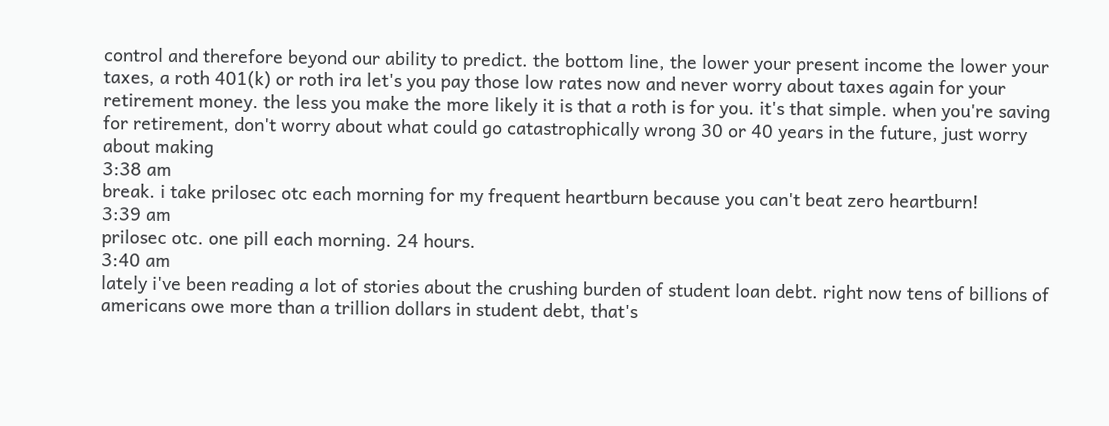control and therefore beyond our ability to predict. the bottom line, the lower your present income the lower your taxes, a roth 401(k) or roth ira let's you pay those low rates now and never worry about taxes again for your retirement money. the less you make the more likely it is that a roth is for you. it's that simple. when you're saving for retirement, don't worry about what could go catastrophically wrong 30 or 40 years in the future, just worry about making
3:38 am
break. i take prilosec otc each morning for my frequent heartburn because you can't beat zero heartburn!
3:39 am
prilosec otc. one pill each morning. 24 hours.
3:40 am
lately i've been reading a lot of stories about the crushing burden of student loan debt. right now tens of billions of americans owe more than a trillion dollars in student debt, that's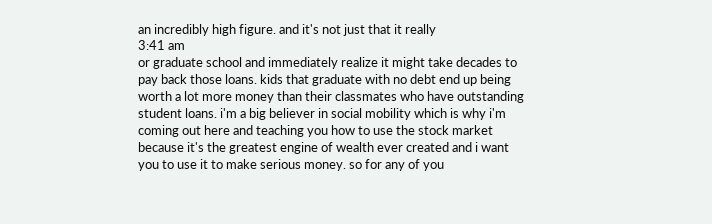an incredibly high figure. and it's not just that it really
3:41 am
or graduate school and immediately realize it might take decades to pay back those loans. kids that graduate with no debt end up being worth a lot more money than their classmates who have outstanding student loans. i'm a big believer in social mobility which is why i'm coming out here and teaching you how to use the stock market because it's the greatest engine of wealth ever created and i want you to use it to make serious money. so for any of you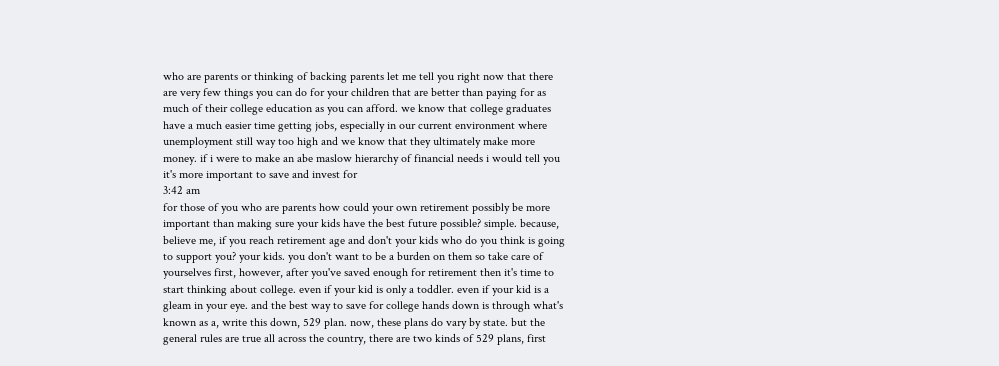who are parents or thinking of backing parents let me tell you right now that there are very few things you can do for your children that are better than paying for as much of their college education as you can afford. we know that college graduates have a much easier time getting jobs, especially in our current environment where unemployment still way too high and we know that they ultimately make more money. if i were to make an abe maslow hierarchy of financial needs i would tell you it's more important to save and invest for
3:42 am
for those of you who are parents how could your own retirement possibly be more important than making sure your kids have the best future possible? simple. because, believe me, if you reach retirement age and don't your kids who do you think is going to support you? your kids. you don't want to be a burden on them so take care of yourselves first, however, after you've saved enough for retirement then it's time to start thinking about college. even if your kid is only a toddler. even if your kid is a gleam in your eye. and the best way to save for college hands down is through what's known as a, write this down, 529 plan. now, these plans do vary by state. but the general rules are true all across the country, there are two kinds of 529 plans, first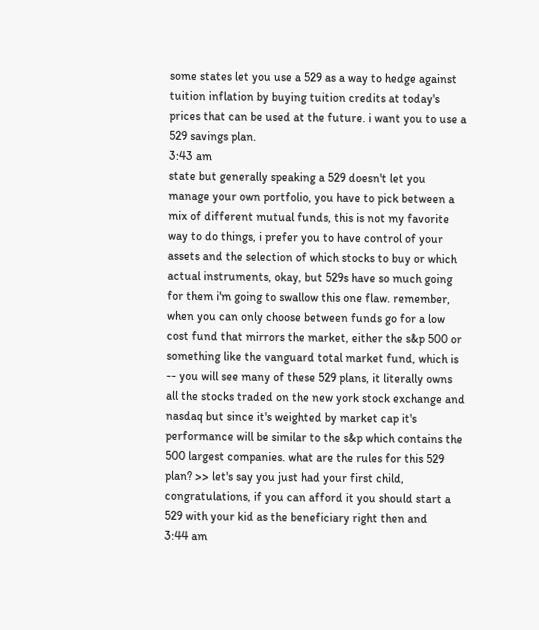some states let you use a 529 as a way to hedge against tuition inflation by buying tuition credits at today's prices that can be used at the future. i want you to use a 529 savings plan.
3:43 am
state but generally speaking a 529 doesn't let you manage your own portfolio, you have to pick between a mix of different mutual funds, this is not my favorite way to do things, i prefer you to have control of your assets and the selection of which stocks to buy or which actual instruments, okay, but 529s have so much going for them i'm going to swallow this one flaw. remember, when you can only choose between funds go for a low cost fund that mirrors the market, either the s&p 500 or something like the vanguard total market fund, which is -- you will see many of these 529 plans, it literally owns all the stocks traded on the new york stock exchange and nasdaq but since it's weighted by market cap it's performance will be similar to the s&p which contains the 500 largest companies. what are the rules for this 529 plan? >> let's say you just had your first child, congratulations, if you can afford it you should start a 529 with your kid as the beneficiary right then and
3:44 am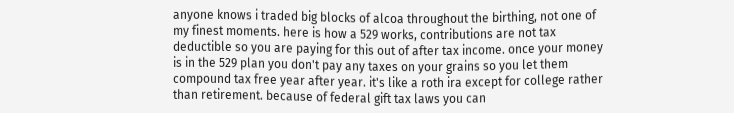anyone knows i traded big blocks of alcoa throughout the birthing, not one of my finest moments. here is how a 529 works, contributions are not tax deductible so you are paying for this out of after tax income. once your money is in the 529 plan you don't pay any taxes on your grains so you let them compound tax free year after year. it's like a roth ira except for college rather than retirement. because of federal gift tax laws you can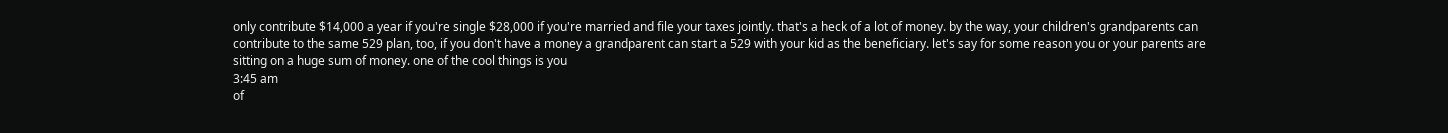only contribute $14,000 a year if you're single $28,000 if you're married and file your taxes jointly. that's a heck of a lot of money. by the way, your children's grandparents can contribute to the same 529 plan, too, if you don't have a money a grandparent can start a 529 with your kid as the beneficiary. let's say for some reason you or your parents are sitting on a huge sum of money. one of the cool things is you
3:45 am
of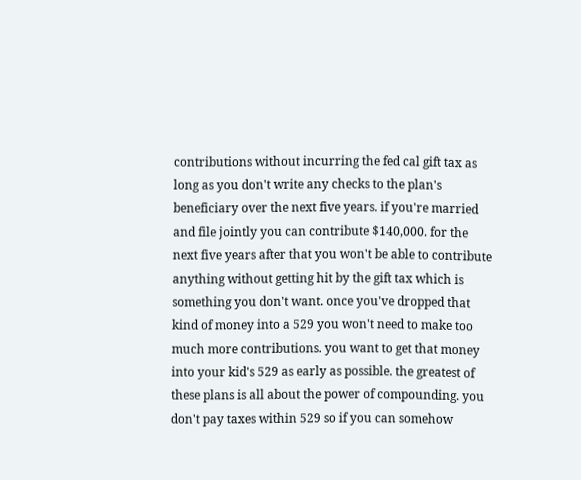contributions without incurring the fed cal gift tax as long as you don't write any checks to the plan's beneficiary over the next five years. if you're married and file jointly you can contribute $140,000. for the next five years after that you won't be able to contribute anything without getting hit by the gift tax which is something you don't want. once you've dropped that kind of money into a 529 you won't need to make too much more contributions. you want to get that money into your kid's 529 as early as possible. the greatest of these plans is all about the power of compounding. you don't pay taxes within 529 so if you can somehow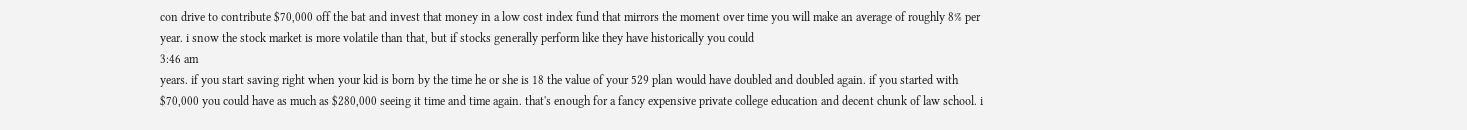con drive to contribute $70,000 off the bat and invest that money in a low cost index fund that mirrors the moment over time you will make an average of roughly 8% per year. i snow the stock market is more volatile than that, but if stocks generally perform like they have historically you could
3:46 am
years. if you start saving right when your kid is born by the time he or she is 18 the value of your 529 plan would have doubled and doubled again. if you started with $70,000 you could have as much as $280,000 seeing it time and time again. that's enough for a fancy expensive private college education and decent chunk of law school. i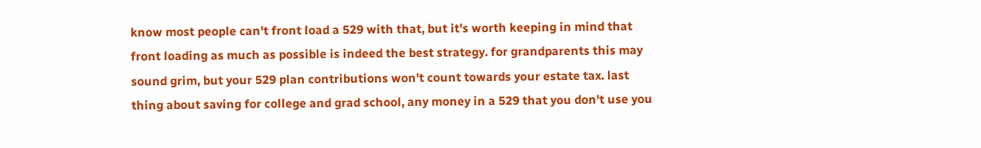know most people can't front load a 529 with that, but it's worth keeping in mind that front loading as much as possible is indeed the best strategy. for grandparents this may sound grim, but your 529 plan contributions won't count towards your estate tax. last thing about saving for college and grad school, any money in a 529 that you don't use you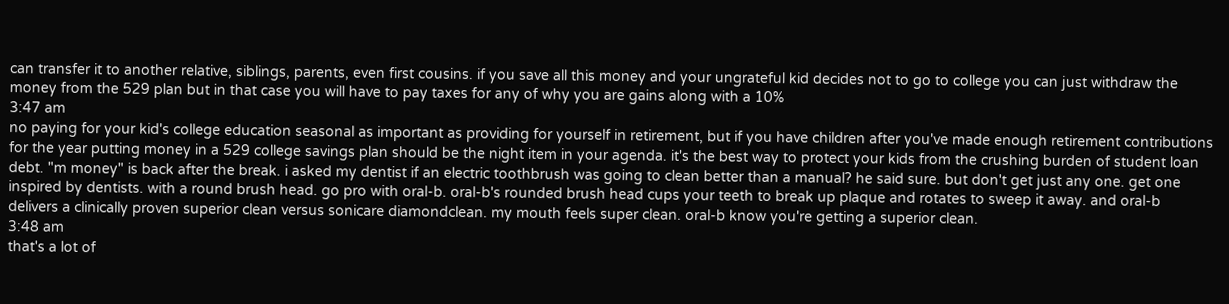can transfer it to another relative, siblings, parents, even first cousins. if you save all this money and your ungrateful kid decides not to go to college you can just withdraw the money from the 529 plan but in that case you will have to pay taxes for any of why you are gains along with a 10%
3:47 am
no paying for your kid's college education seasonal as important as providing for yourself in retirement, but if you have children after you've made enough retirement contributions for the year putting money in a 529 college savings plan should be the night item in your agenda. it's the best way to protect your kids from the crushing burden of student loan debt. "m money" is back after the break. i asked my dentist if an electric toothbrush was going to clean better than a manual? he said sure. but don't get just any one. get one inspired by dentists. with a round brush head. go pro with oral-b. oral-b's rounded brush head cups your teeth to break up plaque and rotates to sweep it away. and oral-b delivers a clinically proven superior clean versus sonicare diamondclean. my mouth feels super clean. oral-b know you're getting a superior clean.
3:48 am
that's a lot of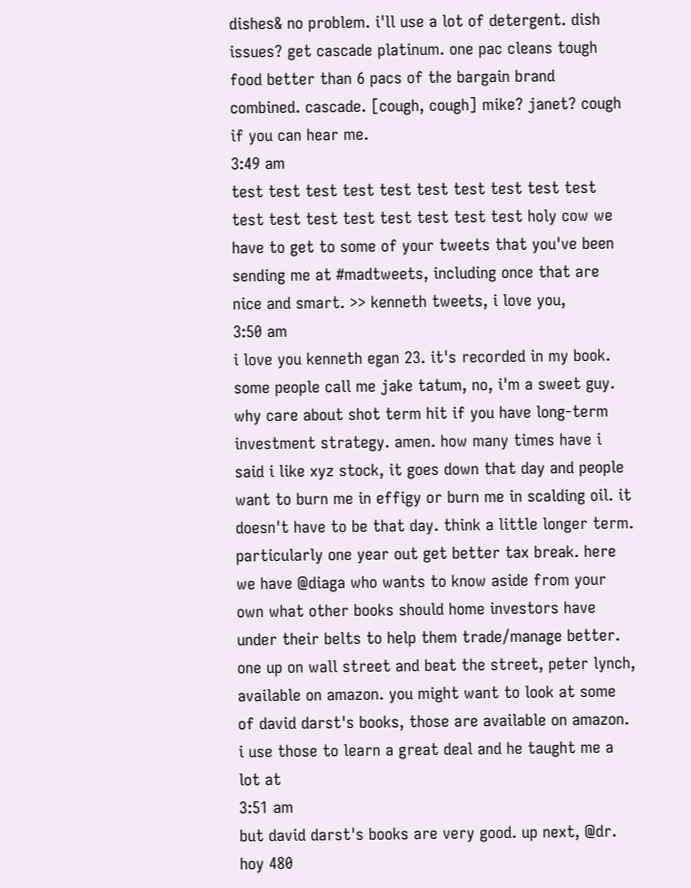dishes& no problem. i'll use a lot of detergent. dish issues? get cascade platinum. one pac cleans tough food better than 6 pacs of the bargain brand combined. cascade. [cough, cough] mike? janet? cough if you can hear me.
3:49 am
test test test test test test test test test test test test test test test test test test holy cow we have to get to some of your tweets that you've been sending me at #madtweets, including once that are nice and smart. >> kenneth tweets, i love you,
3:50 am
i love you kenneth egan 23. it's recorded in my book. some people call me jake tatum, no, i'm a sweet guy. why care about shot term hit if you have long-term investment strategy. amen. how many times have i said i like xyz stock, it goes down that day and people want to burn me in effigy or burn me in scalding oil. it doesn't have to be that day. think a little longer term. particularly one year out get better tax break. here we have @diaga who wants to know aside from your own what other books should home investors have under their belts to help them trade/manage better. one up on wall street and beat the street, peter lynch, available on amazon. you might want to look at some of david darst's books, those are available on amazon. i use those to learn a great deal and he taught me a lot at
3:51 am
but david darst's books are very good. up next, @dr. hoy 480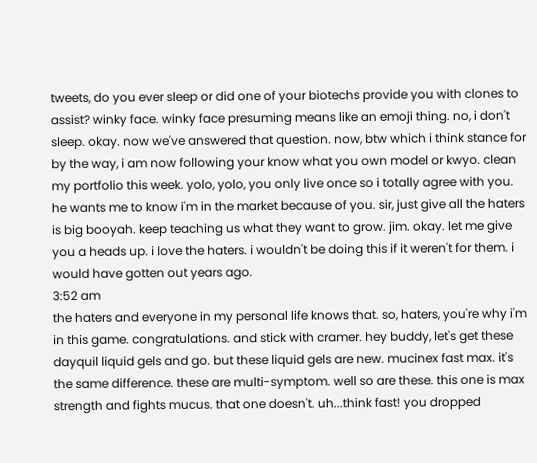tweets, do you ever sleep or did one of your biotechs provide you with clones to assist? winky face. winky face presuming means like an emoji thing. no, i don't sleep. okay. now we've answered that question. now, btw which i think stance for by the way, i am now following your know what you own model or kwyo. clean my portfolio this week. yolo, yolo, you only live once so i totally agree with you. he wants me to know i'm in the market because of you. sir, just give all the haters is big booyah. keep teaching us what they want to grow. jim. okay. let me give you a heads up. i love the haters. i wouldn't be doing this if it weren't for them. i would have gotten out years ago.
3:52 am
the haters and everyone in my personal life knows that. so, haters, you're why i'm in this game. congratulations. and stick with cramer. hey buddy, let's get these dayquil liquid gels and go. but these liquid gels are new. mucinex fast max. it's the same difference. these are multi-symptom. well so are these. this one is max strength and fights mucus. that one doesn't. uh...think fast! you dropped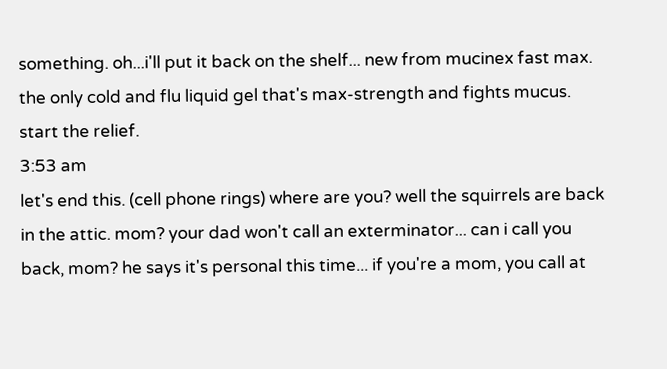something. oh...i'll put it back on the shelf... new from mucinex fast max. the only cold and flu liquid gel that's max-strength and fights mucus. start the relief.
3:53 am
let's end this. (cell phone rings) where are you? well the squirrels are back in the attic. mom? your dad won't call an exterminator... can i call you back, mom? he says it's personal this time... if you're a mom, you call at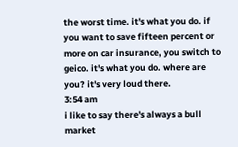the worst time. it's what you do. if you want to save fifteen percent or more on car insurance, you switch to geico. it's what you do. where are you? it's very loud there.
3:54 am
i like to say there's always a bull market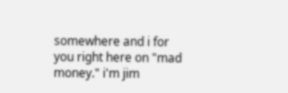somewhere and i for you right here on "mad money." i'm jim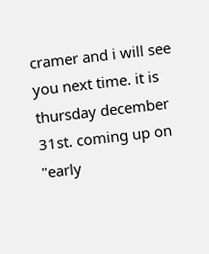cramer and i will see you next time. it is thursday december 31st. coming up on "early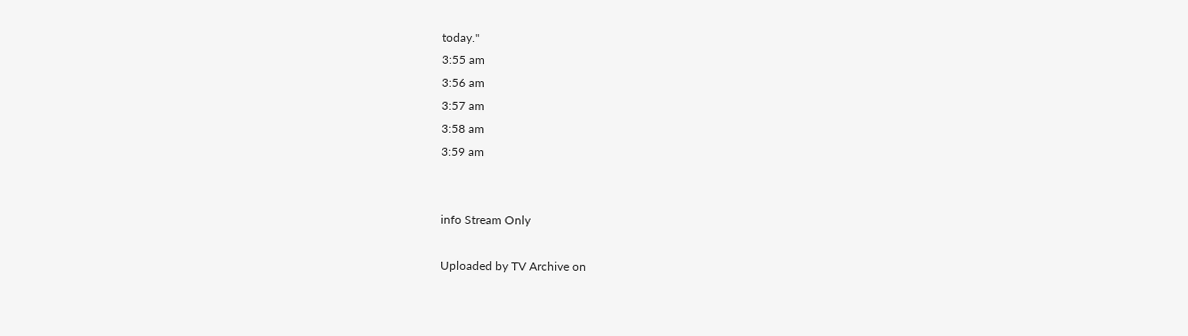today."
3:55 am
3:56 am
3:57 am
3:58 am
3:59 am


info Stream Only

Uploaded by TV Archive on